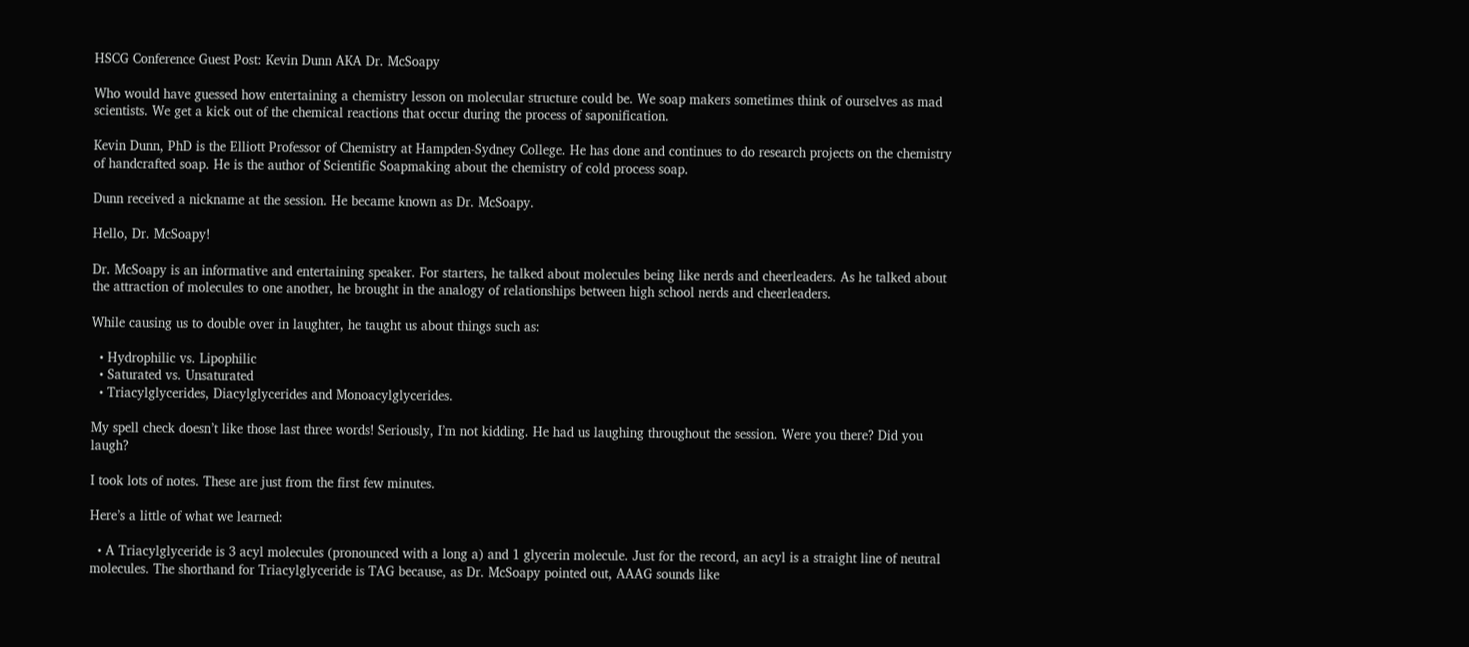HSCG Conference Guest Post: Kevin Dunn AKA Dr. McSoapy

Who would have guessed how entertaining a chemistry lesson on molecular structure could be. We soap makers sometimes think of ourselves as mad scientists. We get a kick out of the chemical reactions that occur during the process of saponification.

Kevin Dunn, PhD is the Elliott Professor of Chemistry at Hampden-Sydney College. He has done and continues to do research projects on the chemistry of handcrafted soap. He is the author of Scientific Soapmaking about the chemistry of cold process soap.

Dunn received a nickname at the session. He became known as Dr. McSoapy.

Hello, Dr. McSoapy!

Dr. McSoapy is an informative and entertaining speaker. For starters, he talked about molecules being like nerds and cheerleaders. As he talked about the attraction of molecules to one another, he brought in the analogy of relationships between high school nerds and cheerleaders.

While causing us to double over in laughter, he taught us about things such as:

  • Hydrophilic vs. Lipophilic
  • Saturated vs. Unsaturated
  • Triacylglycerides, Diacylglycerides and Monoacylglycerides.

My spell check doesn’t like those last three words! Seriously, I’m not kidding. He had us laughing throughout the session. Were you there? Did you laugh?

I took lots of notes. These are just from the first few minutes.

Here’s a little of what we learned:

  • A Triacylglyceride is 3 acyl molecules (pronounced with a long a) and 1 glycerin molecule. Just for the record, an acyl is a straight line of neutral molecules. The shorthand for Triacylglyceride is TAG because, as Dr. McSoapy pointed out, AAAG sounds like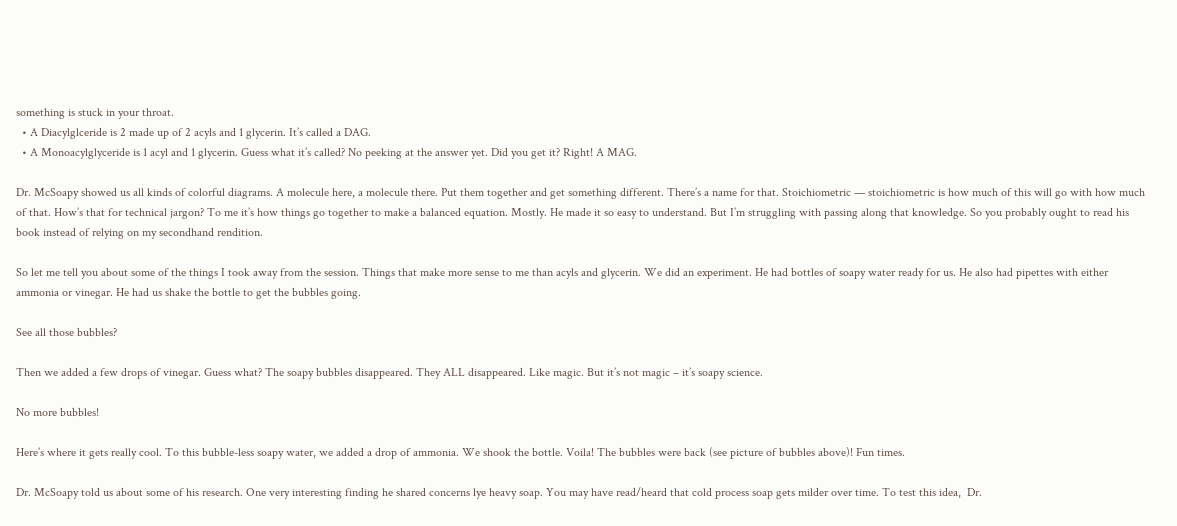something is stuck in your throat.
  • A Diacylglceride is 2 made up of 2 acyls and 1 glycerin. It’s called a DAG.
  • A Monoacylglyceride is 1 acyl and 1 glycerin. Guess what it’s called? No peeking at the answer yet. Did you get it? Right! A MAG.

Dr. McSoapy showed us all kinds of colorful diagrams. A molecule here, a molecule there. Put them together and get something different. There’s a name for that. Stoichiometric — stoichiometric is how much of this will go with how much of that. How’s that for technical jargon? To me it’s how things go together to make a balanced equation. Mostly. He made it so easy to understand. But I’m struggling with passing along that knowledge. So you probably ought to read his book instead of relying on my secondhand rendition.

So let me tell you about some of the things I took away from the session. Things that make more sense to me than acyls and glycerin. We did an experiment. He had bottles of soapy water ready for us. He also had pipettes with either ammonia or vinegar. He had us shake the bottle to get the bubbles going.

See all those bubbles?

Then we added a few drops of vinegar. Guess what? The soapy bubbles disappeared. They ALL disappeared. Like magic. But it’s not magic – it’s soapy science.

No more bubbles!

Here’s where it gets really cool. To this bubble-less soapy water, we added a drop of ammonia. We shook the bottle. Voila! The bubbles were back (see picture of bubbles above)! Fun times.

Dr. McSoapy told us about some of his research. One very interesting finding he shared concerns lye heavy soap. You may have read/heard that cold process soap gets milder over time. To test this idea,  Dr.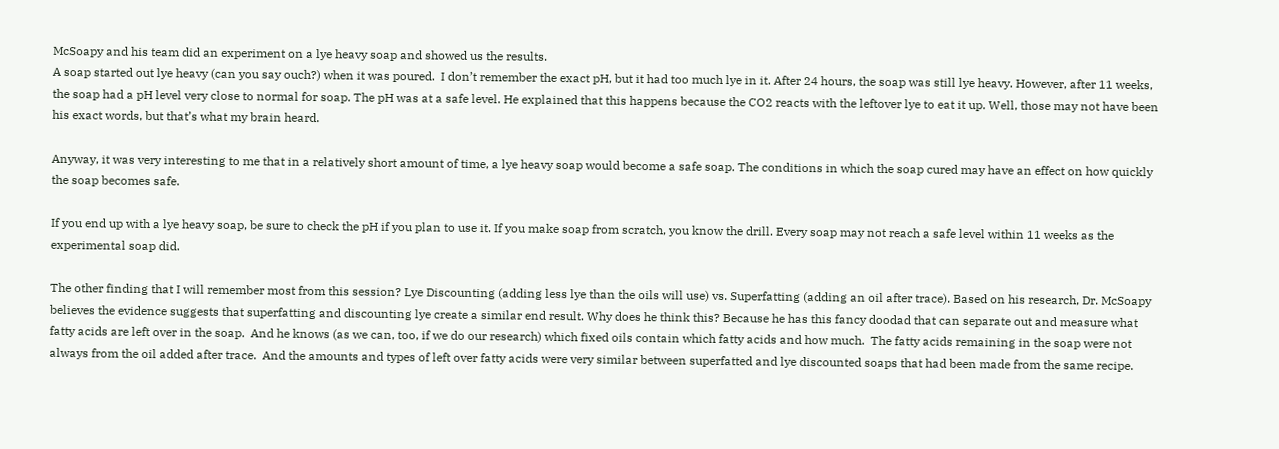McSoapy and his team did an experiment on a lye heavy soap and showed us the results.
A soap started out lye heavy (can you say ouch?) when it was poured.  I don’t remember the exact pH, but it had too much lye in it. After 24 hours, the soap was still lye heavy. However, after 11 weeks, the soap had a pH level very close to normal for soap. The pH was at a safe level. He explained that this happens because the CO2 reacts with the leftover lye to eat it up. Well, those may not have been his exact words, but that’s what my brain heard.

Anyway, it was very interesting to me that in a relatively short amount of time, a lye heavy soap would become a safe soap. The conditions in which the soap cured may have an effect on how quickly the soap becomes safe.

If you end up with a lye heavy soap, be sure to check the pH if you plan to use it. If you make soap from scratch, you know the drill. Every soap may not reach a safe level within 11 weeks as the experimental soap did.

The other finding that I will remember most from this session? Lye Discounting (adding less lye than the oils will use) vs. Superfatting (adding an oil after trace). Based on his research, Dr. McSoapy believes the evidence suggests that superfatting and discounting lye create a similar end result. Why does he think this? Because he has this fancy doodad that can separate out and measure what fatty acids are left over in the soap.  And he knows (as we can, too, if we do our research) which fixed oils contain which fatty acids and how much.  The fatty acids remaining in the soap were not always from the oil added after trace.  And the amounts and types of left over fatty acids were very similar between superfatted and lye discounted soaps that had been made from the same recipe.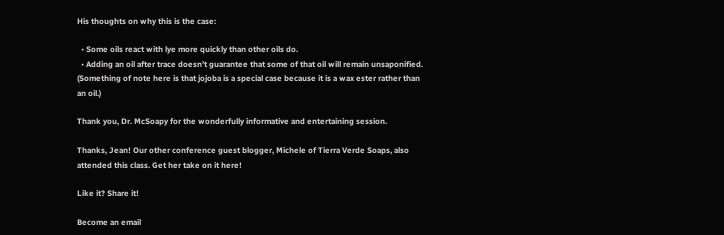His thoughts on why this is the case:

  • Some oils react with lye more quickly than other oils do.
  • Adding an oil after trace doesn’t guarantee that some of that oil will remain unsaponified. (Something of note here is that jojoba is a special case because it is a wax ester rather than an oil.)

Thank you, Dr. McSoapy for the wonderfully informative and entertaining session.

Thanks, Jean! Our other conference guest blogger, Michele of Tierra Verde Soaps, also attended this class. Get her take on it here!

Like it? Share it!

Become an email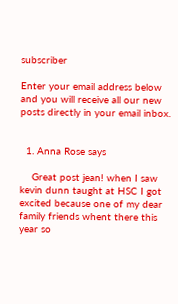subscriber

Enter your email address below and you will receive all our new posts directly in your email inbox.


  1. Anna Rose says

    Great post jean! when I saw kevin dunn taught at HSC I got excited because one of my dear family friends whent there this year so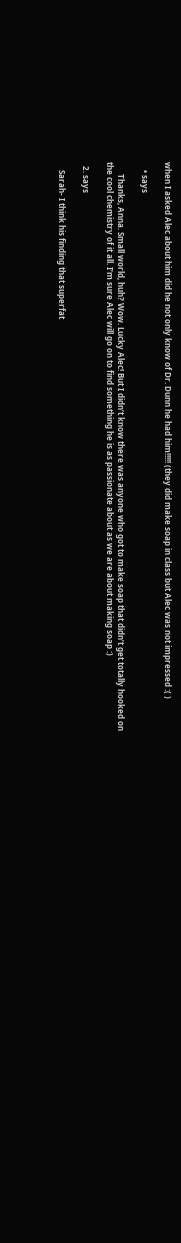when I asked Alec about him did he not only know of Dr. Dunn he had him!!!!! (they did make soap in class but Alec was not impressed :( )

    • says

      Thanks, Anna. Small world, huh? Wow. Lucky Alec! But I didn’t know there was anyone who got to make soap that didn’t get totally hooked on the cool chemistry of it all. I’m sure Alec will go on to find something he is as passionate about as we are about making soap :)

  2. says

    Sarah- I think his finding that superfat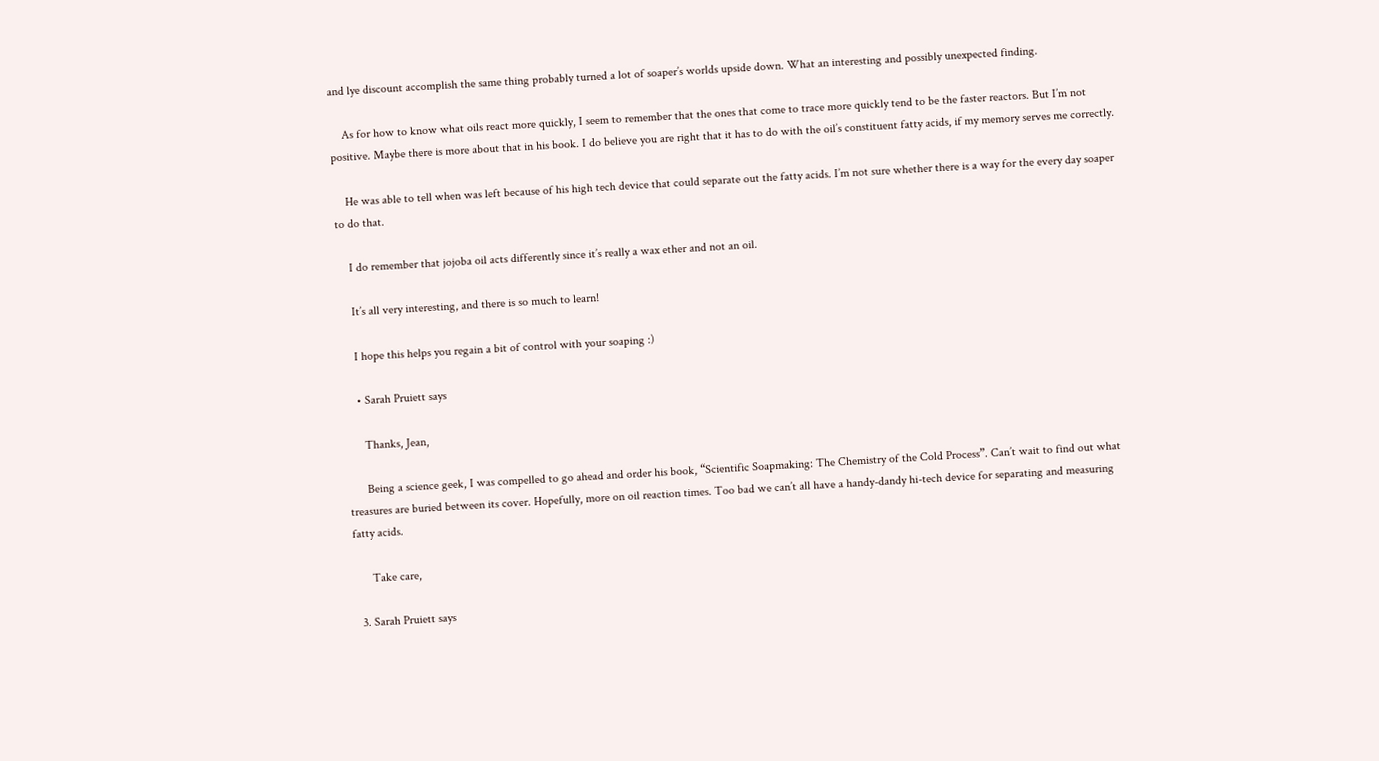and lye discount accomplish the same thing probably turned a lot of soaper’s worlds upside down. What an interesting and possibly unexpected finding.

    As for how to know what oils react more quickly, I seem to remember that the ones that come to trace more quickly tend to be the faster reactors. But I’m not positive. Maybe there is more about that in his book. I do believe you are right that it has to do with the oil’s constituent fatty acids, if my memory serves me correctly.

    He was able to tell when was left because of his high tech device that could separate out the fatty acids. I’m not sure whether there is a way for the every day soaper to do that.

    I do remember that jojoba oil acts differently since it’s really a wax ether and not an oil.

    It’s all very interesting, and there is so much to learn!

    I hope this helps you regain a bit of control with your soaping :)

    • Sarah Pruiett says

      Thanks, Jean,

      Being a science geek, I was compelled to go ahead and order his book, “Scientific Soapmaking: The Chemistry of the Cold Process”. Can’t wait to find out what treasures are buried between its cover. Hopefully, more on oil reaction times. Too bad we can’t all have a handy-dandy hi-tech device for separating and measuring fatty acids.

      Take care,

  3. Sarah Pruiett says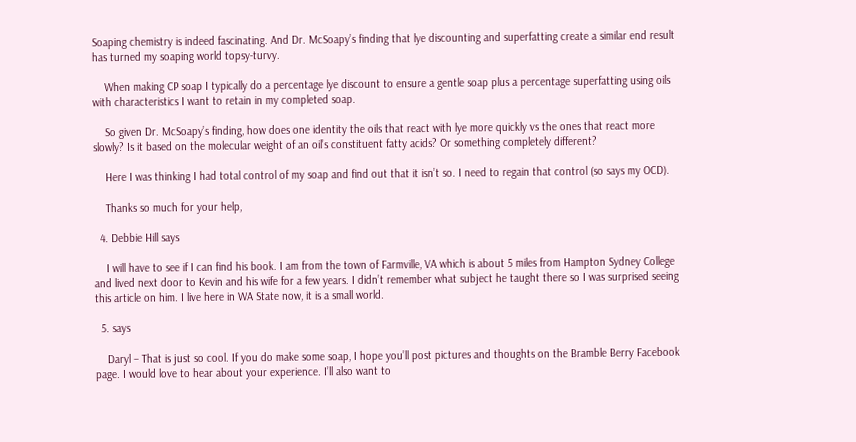Soaping chemistry is indeed fascinating. And Dr. McSoapy’s finding that lye discounting and superfatting create a similar end result has turned my soaping world topsy-turvy.

    When making CP soap I typically do a percentage lye discount to ensure a gentle soap plus a percentage superfatting using oils with characteristics I want to retain in my completed soap.

    So given Dr. McSoapy’s finding, how does one identity the oils that react with lye more quickly vs the ones that react more slowly? Is it based on the molecular weight of an oil’s constituent fatty acids? Or something completely different?

    Here I was thinking I had total control of my soap and find out that it isn’t so. I need to regain that control (so says my OCD).

    Thanks so much for your help,

  4. Debbie Hill says

    I will have to see if I can find his book. I am from the town of Farmville, VA which is about 5 miles from Hampton Sydney College and lived next door to Kevin and his wife for a few years. I didn’t remember what subject he taught there so I was surprised seeing this article on him. I live here in WA State now, it is a small world.

  5. says

    Daryl – That is just so cool. If you do make some soap, I hope you’ll post pictures and thoughts on the Bramble Berry Facebook page. I would love to hear about your experience. I’ll also want to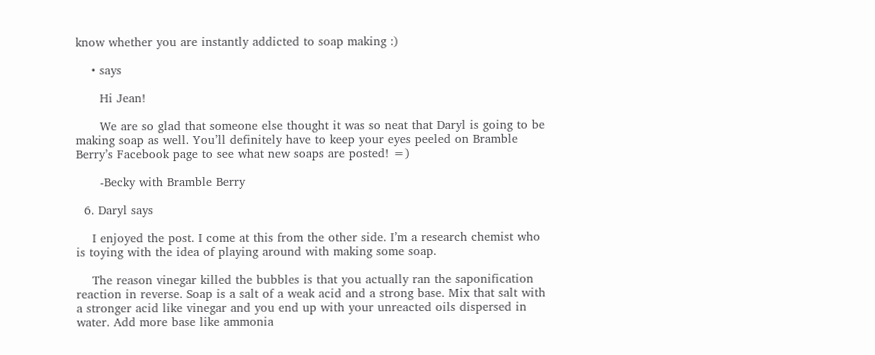know whether you are instantly addicted to soap making :)

    • says

      Hi Jean!

      We are so glad that someone else thought it was so neat that Daryl is going to be making soap as well. You’ll definitely have to keep your eyes peeled on Bramble Berry’s Facebook page to see what new soaps are posted! =)

      -Becky with Bramble Berry

  6. Daryl says

    I enjoyed the post. I come at this from the other side. I’m a research chemist who is toying with the idea of playing around with making some soap.

    The reason vinegar killed the bubbles is that you actually ran the saponification reaction in reverse. Soap is a salt of a weak acid and a strong base. Mix that salt with a stronger acid like vinegar and you end up with your unreacted oils dispersed in water. Add more base like ammonia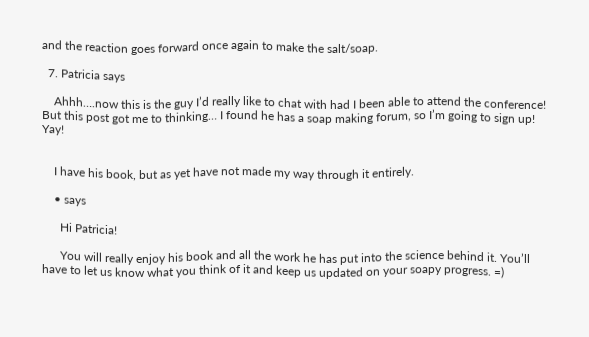and the reaction goes forward once again to make the salt/soap.

  7. Patricia says

    Ahhh….now this is the guy I’d really like to chat with had I been able to attend the conference! But this post got me to thinking… I found he has a soap making forum, so I’m going to sign up! Yay!


    I have his book, but as yet have not made my way through it entirely.

    • says

      Hi Patricia!

      You will really enjoy his book and all the work he has put into the science behind it. You’ll have to let us know what you think of it and keep us updated on your soapy progress. =)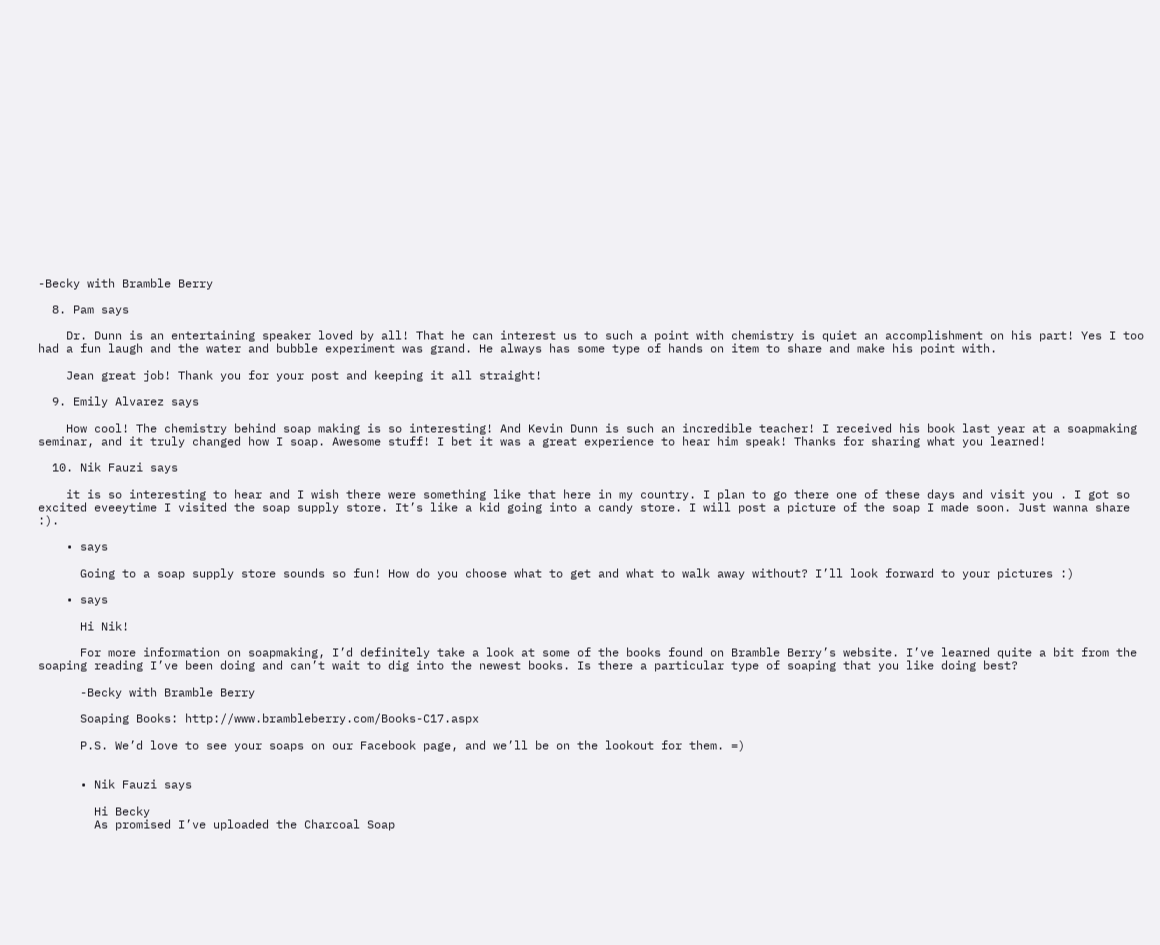-Becky with Bramble Berry

  8. Pam says

    Dr. Dunn is an entertaining speaker loved by all! That he can interest us to such a point with chemistry is quiet an accomplishment on his part! Yes I too had a fun laugh and the water and bubble experiment was grand. He always has some type of hands on item to share and make his point with.

    Jean great job! Thank you for your post and keeping it all straight!

  9. Emily Alvarez says

    How cool! The chemistry behind soap making is so interesting! And Kevin Dunn is such an incredible teacher! I received his book last year at a soapmaking seminar, and it truly changed how I soap. Awesome stuff! I bet it was a great experience to hear him speak! Thanks for sharing what you learned!

  10. Nik Fauzi says

    it is so interesting to hear and I wish there were something like that here in my country. I plan to go there one of these days and visit you . I got so excited eveeytime I visited the soap supply store. It’s like a kid going into a candy store. I will post a picture of the soap I made soon. Just wanna share :).

    • says

      Going to a soap supply store sounds so fun! How do you choose what to get and what to walk away without? I’ll look forward to your pictures :)

    • says

      Hi Nik!

      For more information on soapmaking, I’d definitely take a look at some of the books found on Bramble Berry’s website. I’ve learned quite a bit from the soaping reading I’ve been doing and can’t wait to dig into the newest books. Is there a particular type of soaping that you like doing best?

      -Becky with Bramble Berry

      Soaping Books: http://www.brambleberry.com/Books-C17.aspx

      P.S. We’d love to see your soaps on our Facebook page, and we’ll be on the lookout for them. =)


      • Nik Fauzi says

        Hi Becky
        As promised I’ve uploaded the Charcoal Soap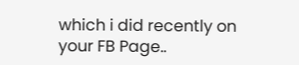which i did recently on your FB Page..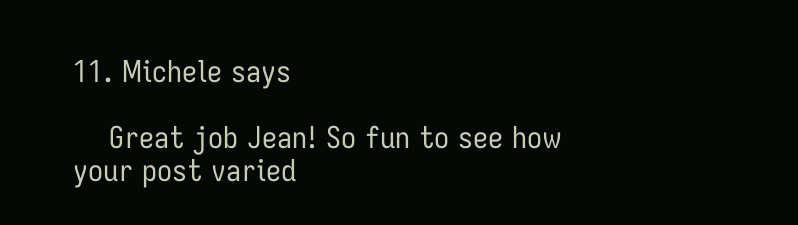11. Michele says

    Great job Jean! So fun to see how your post varied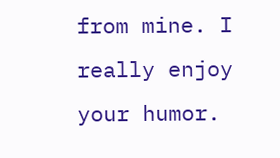from mine. I really enjoy your humor.